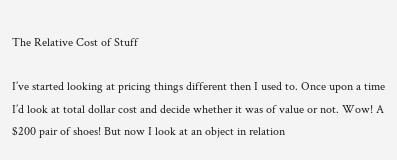The Relative Cost of Stuff

I’ve started looking at pricing things different then I used to. Once upon a time I’d look at total dollar cost and decide whether it was of value or not. Wow! A $200 pair of shoes! But now I look at an object in relation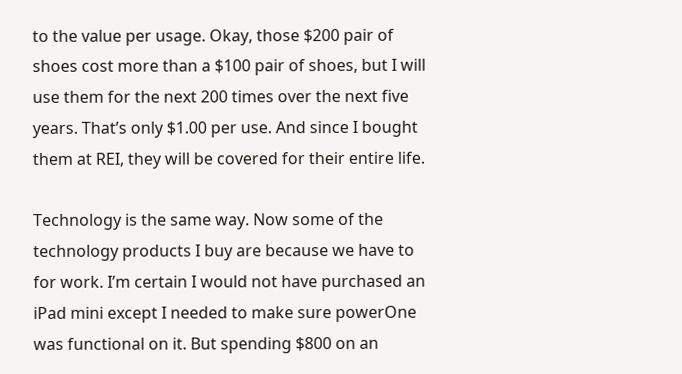to the value per usage. Okay, those $200 pair of shoes cost more than a $100 pair of shoes, but I will use them for the next 200 times over the next five years. That’s only $1.00 per use. And since I bought them at REI, they will be covered for their entire life.

Technology is the same way. Now some of the technology products I buy are because we have to for work. I’m certain I would not have purchased an iPad mini except I needed to make sure powerOne was functional on it. But spending $800 on an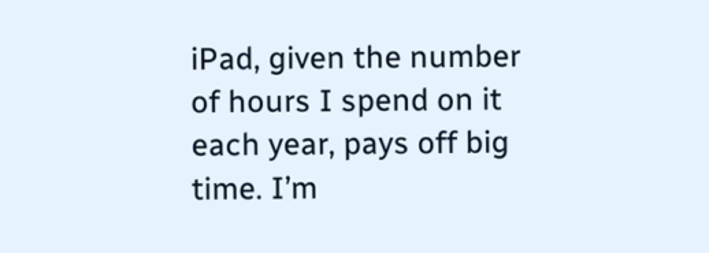iPad, given the number of hours I spend on it each year, pays off big time. I’m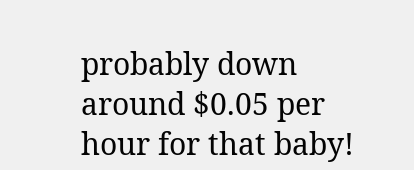probably down around $0.05 per hour for that baby!